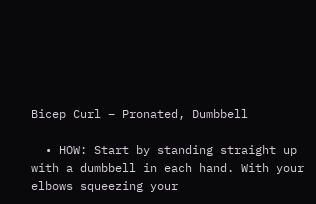Bicep Curl – Pronated, Dumbbell

  • HOW: Start by standing straight up with a dumbbell in each hand. With your elbows squeezing your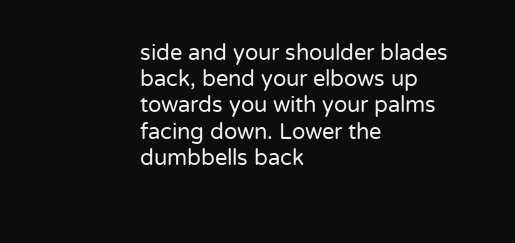side and your shoulder blades back, bend your elbows up towards you with your palms facing down. Lower the dumbbells back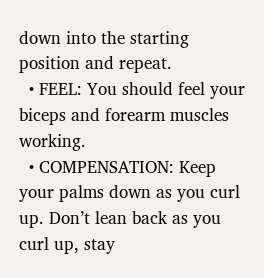down into the starting position and repeat.
  • FEEL: You should feel your biceps and forearm muscles working.
  • COMPENSATION: Keep your palms down as you curl up. Don’t lean back as you curl up, stay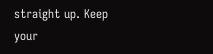straight up. Keep your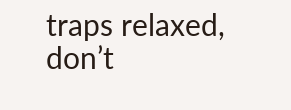traps relaxed, don’t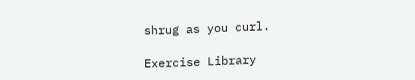shrug as you curl.

Exercise Library